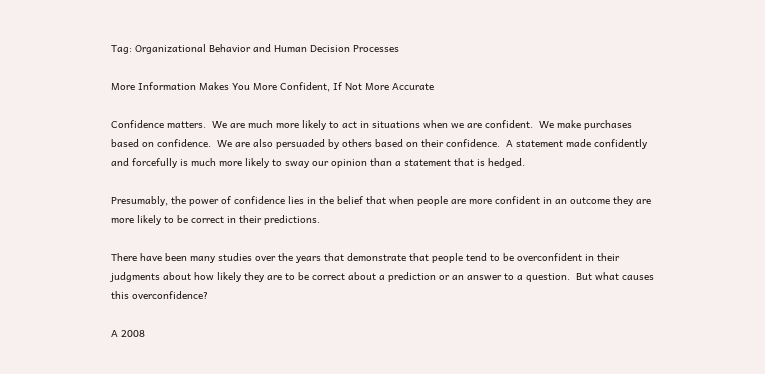Tag: Organizational Behavior and Human Decision Processes

More Information Makes You More Confident, If Not More Accurate

Confidence matters.  We are much more likely to act in situations when we are confident.  We make purchases based on confidence.  We are also persuaded by others based on their confidence.  A statement made confidently and forcefully is much more likely to sway our opinion than a statement that is hedged.

Presumably, the power of confidence lies in the belief that when people are more confident in an outcome they are more likely to be correct in their predictions.

There have been many studies over the years that demonstrate that people tend to be overconfident in their judgments about how likely they are to be correct about a prediction or an answer to a question.  But what causes this overconfidence?

A 2008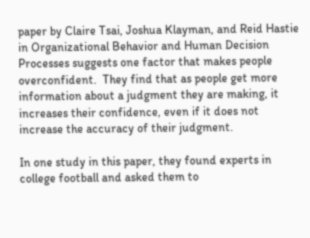paper by Claire Tsai, Joshua Klayman, and Reid Hastie in Organizational Behavior and Human Decision Processes suggests one factor that makes people overconfident.  They find that as people get more information about a judgment they are making, it increases their confidence, even if it does not increase the accuracy of their judgment.

In one study in this paper, they found experts in college football and asked them to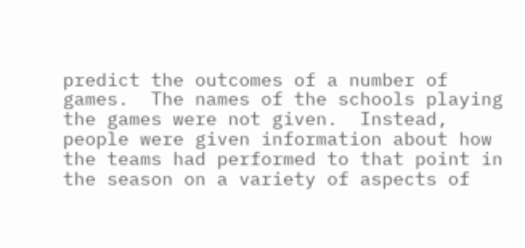predict the outcomes of a number of games.  The names of the schools playing the games were not given.  Instead, people were given information about how the teams had performed to that point in the season on a variety of aspects of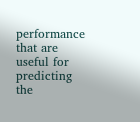performance that are useful for predicting the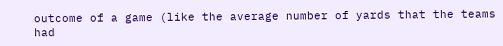outcome of a game (like the average number of yards that the teams had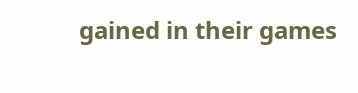gained in their games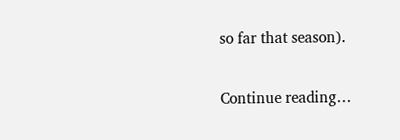so far that season).

Continue reading…